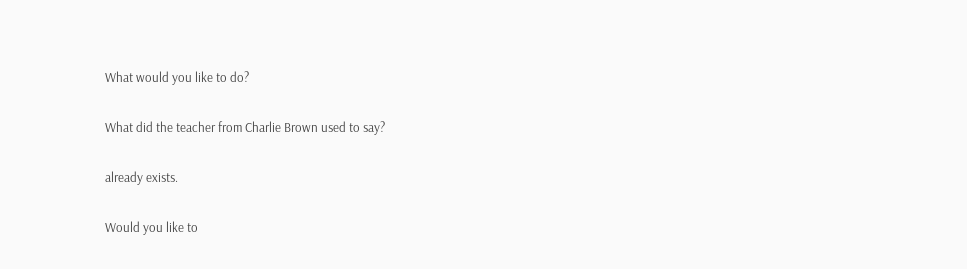What would you like to do?

What did the teacher from Charlie Brown used to say?

already exists.

Would you like to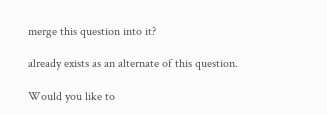merge this question into it?

already exists as an alternate of this question.

Would you like to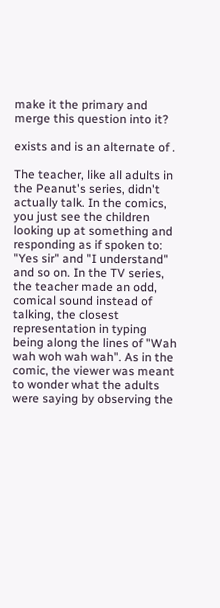make it the primary and merge this question into it?

exists and is an alternate of .

The teacher, like all adults in the Peanut's series, didn't actually talk. In the comics, you just see the children looking up at something and responding as if spoken to: "Yes sir" and "I understand" and so on. In the TV series, the teacher made an odd, comical sound instead of talking, the closest representation in typing being along the lines of "Wah wah woh wah wah". As in the comic, the viewer was meant to wonder what the adults were saying by observing the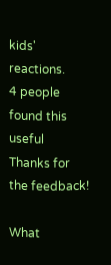kids' reactions.
4 people found this useful
Thanks for the feedback!

What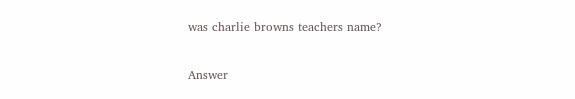was charlie browns teachers name?

Answer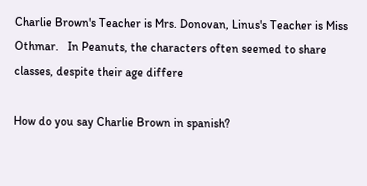Charlie Brown's Teacher is Mrs. Donovan, Linus's Teacher is Miss Othmar.   In Peanuts, the characters often seemed to share classes, despite their age differe

How do you say Charlie Brown in spanish?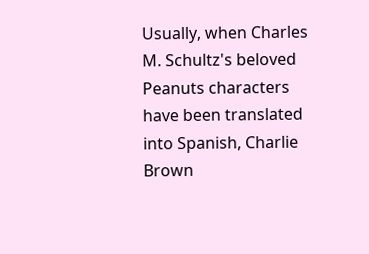Usually, when Charles M. Schultz's beloved Peanuts characters have been translated into Spanish, Charlie Brown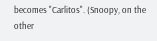becomes "Carlitos". (Snoopy, on the other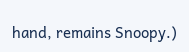hand, remains Snoopy.)